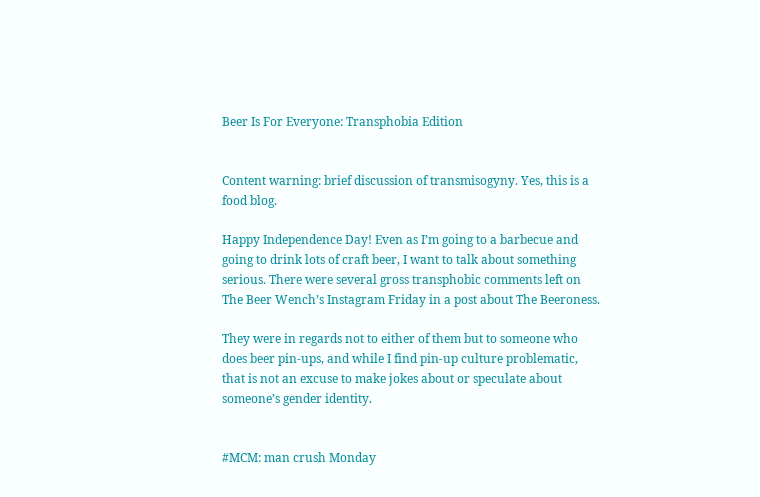Beer Is For Everyone: Transphobia Edition


Content warning: brief discussion of transmisogyny. Yes, this is a food blog.

Happy Independence Day! Even as I’m going to a barbecue and going to drink lots of craft beer, I want to talk about something serious. There were several gross transphobic comments left on The Beer Wench’s Instagram Friday in a post about The Beeroness.

They were in regards not to either of them but to someone who does beer pin-ups, and while I find pin-up culture problematic, that is not an excuse to make jokes about or speculate about someone’s gender identity.


#MCM: man crush Monday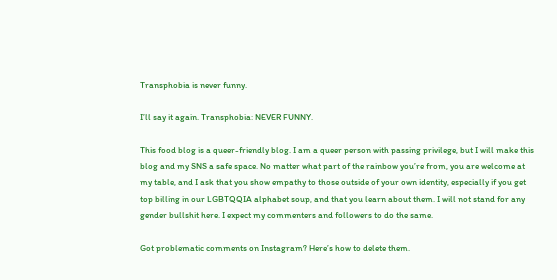Transphobia is never funny.

I’ll say it again. Transphobia: NEVER FUNNY.

This food blog is a queer-friendly blog. I am a queer person with passing privilege, but I will make this blog and my SNS a safe space. No matter what part of the rainbow you’re from, you are welcome at my table, and I ask that you show empathy to those outside of your own identity, especially if you get top billing in our LGBTQQIA alphabet soup, and that you learn about them. I will not stand for any gender bullshit here. I expect my commenters and followers to do the same.

Got problematic comments on Instagram? Here’s how to delete them.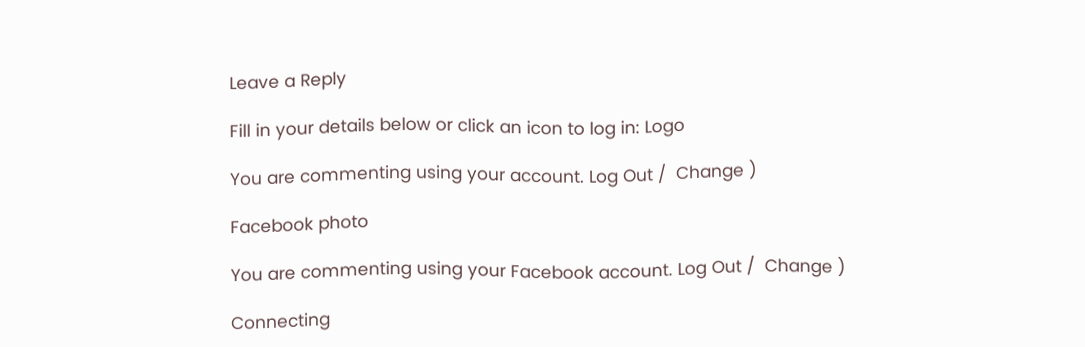Leave a Reply

Fill in your details below or click an icon to log in: Logo

You are commenting using your account. Log Out /  Change )

Facebook photo

You are commenting using your Facebook account. Log Out /  Change )

Connecting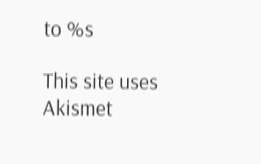to %s

This site uses Akismet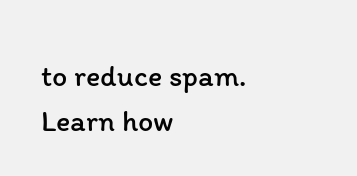to reduce spam. Learn how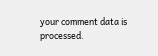your comment data is processed.